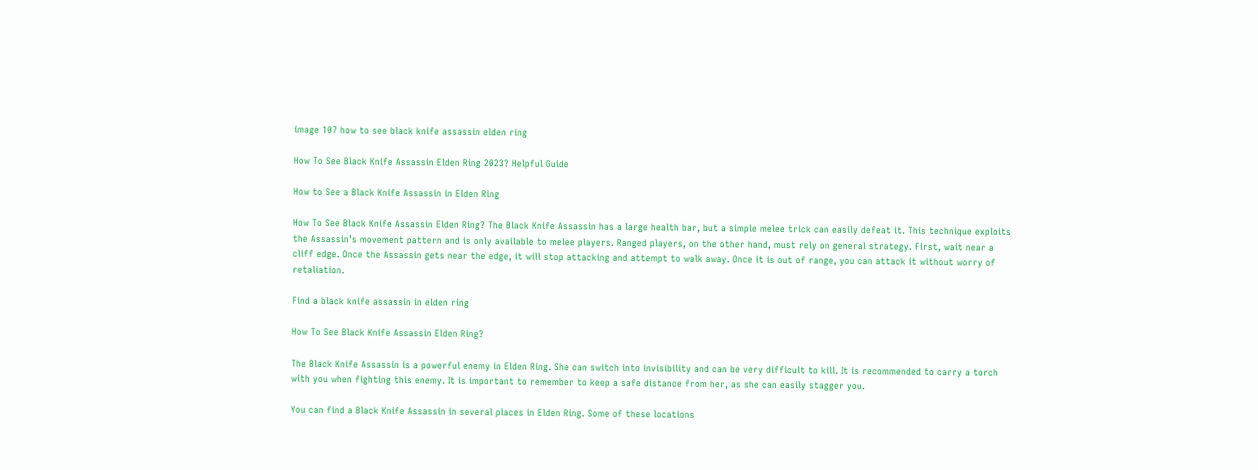image 107 how to see black knife assassin elden ring

How To See Black Knife Assassin Elden Ring 2023? Helpful Guide

How to See a Black Knife Assassin in Elden Ring

How To See Black Knife Assassin Elden Ring? The Black Knife Assassin has a large health bar, but a simple melee trick can easily defeat it. This technique exploits the Assassin’s movement pattern and is only available to melee players. Ranged players, on the other hand, must rely on general strategy. First, wait near a cliff edge. Once the Assassin gets near the edge, it will stop attacking and attempt to walk away. Once it is out of range, you can attack it without worry of retaliation.

Find a black knife assassin in elden ring

How To See Black Knife Assassin Elden Ring?

The Black Knife Assassin is a powerful enemy in Elden Ring. She can switch into invisibility and can be very difficult to kill. It is recommended to carry a torch with you when fighting this enemy. It is important to remember to keep a safe distance from her, as she can easily stagger you.

You can find a Black Knife Assassin in several places in Elden Ring. Some of these locations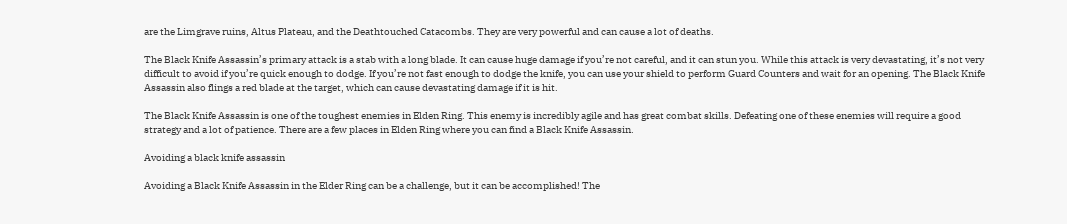are the Limgrave ruins, Altus Plateau, and the Deathtouched Catacombs. They are very powerful and can cause a lot of deaths.

The Black Knife Assassin’s primary attack is a stab with a long blade. It can cause huge damage if you’re not careful, and it can stun you. While this attack is very devastating, it’s not very difficult to avoid if you’re quick enough to dodge. If you’re not fast enough to dodge the knife, you can use your shield to perform Guard Counters and wait for an opening. The Black Knife Assassin also flings a red blade at the target, which can cause devastating damage if it is hit.

The Black Knife Assassin is one of the toughest enemies in Elden Ring. This enemy is incredibly agile and has great combat skills. Defeating one of these enemies will require a good strategy and a lot of patience. There are a few places in Elden Ring where you can find a Black Knife Assassin.

Avoiding a black knife assassin

Avoiding a Black Knife Assassin in the Elder Ring can be a challenge, but it can be accomplished! The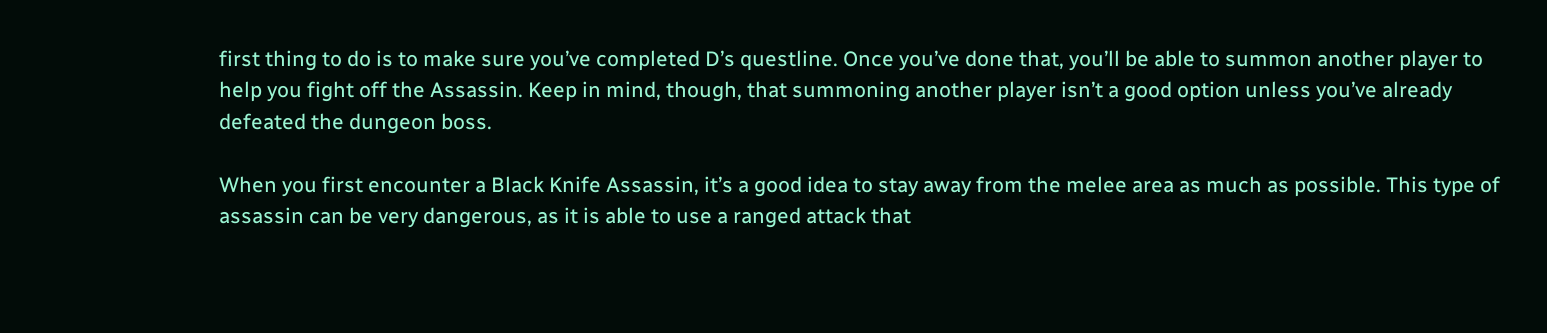first thing to do is to make sure you’ve completed D’s questline. Once you’ve done that, you’ll be able to summon another player to help you fight off the Assassin. Keep in mind, though, that summoning another player isn’t a good option unless you’ve already defeated the dungeon boss.

When you first encounter a Black Knife Assassin, it’s a good idea to stay away from the melee area as much as possible. This type of assassin can be very dangerous, as it is able to use a ranged attack that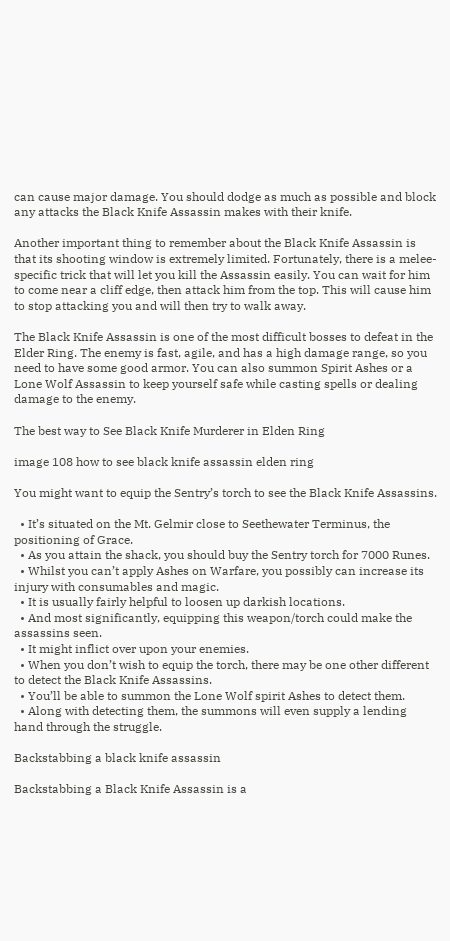can cause major damage. You should dodge as much as possible and block any attacks the Black Knife Assassin makes with their knife.

Another important thing to remember about the Black Knife Assassin is that its shooting window is extremely limited. Fortunately, there is a melee-specific trick that will let you kill the Assassin easily. You can wait for him to come near a cliff edge, then attack him from the top. This will cause him to stop attacking you and will then try to walk away.

The Black Knife Assassin is one of the most difficult bosses to defeat in the Elder Ring. The enemy is fast, agile, and has a high damage range, so you need to have some good armor. You can also summon Spirit Ashes or a Lone Wolf Assassin to keep yourself safe while casting spells or dealing damage to the enemy.

The best way to See Black Knife Murderer in Elden Ring

image 108 how to see black knife assassin elden ring

You might want to equip the Sentry’s torch to see the Black Knife Assassins.

  • It’s situated on the Mt. Gelmir close to Seethewater Terminus, the positioning of Grace.
  • As you attain the shack, you should buy the Sentry torch for 7000 Runes.
  • Whilst you can’t apply Ashes on Warfare, you possibly can increase its injury with consumables and magic.
  • It is usually fairly helpful to loosen up darkish locations.
  • And most significantly, equipping this weapon/torch could make the assassins seen.
  • It might inflict over upon your enemies.
  • When you don’t wish to equip the torch, there may be one other different to detect the Black Knife Assassins.
  • You’ll be able to summon the Lone Wolf spirit Ashes to detect them.
  • Along with detecting them, the summons will even supply a lending hand through the struggle.

Backstabbing a black knife assassin

Backstabbing a Black Knife Assassin is a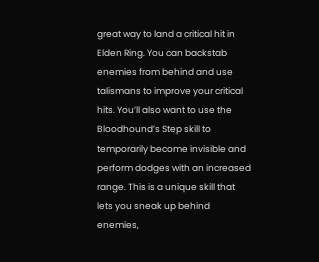great way to land a critical hit in Elden Ring. You can backstab enemies from behind and use talismans to improve your critical hits. You’ll also want to use the Bloodhound’s Step skill to temporarily become invisible and perform dodges with an increased range. This is a unique skill that lets you sneak up behind enemies,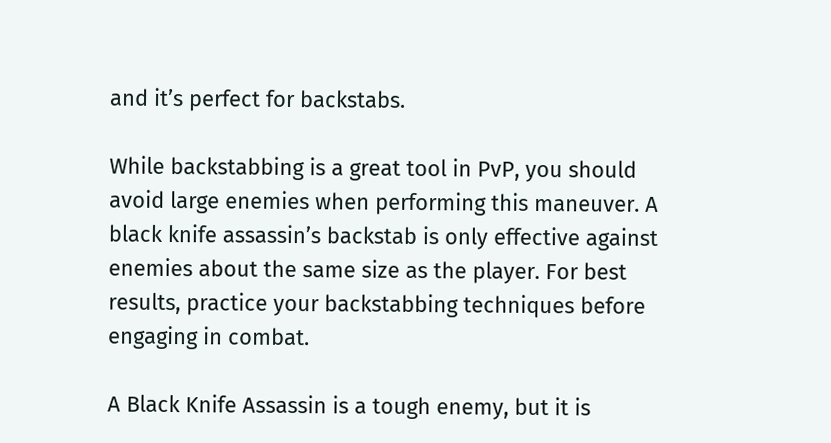and it’s perfect for backstabs.

While backstabbing is a great tool in PvP, you should avoid large enemies when performing this maneuver. A black knife assassin’s backstab is only effective against enemies about the same size as the player. For best results, practice your backstabbing techniques before engaging in combat.

A Black Knife Assassin is a tough enemy, but it is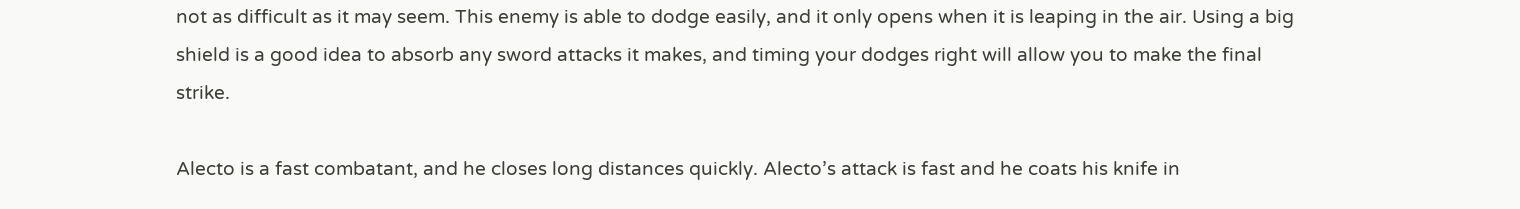not as difficult as it may seem. This enemy is able to dodge easily, and it only opens when it is leaping in the air. Using a big shield is a good idea to absorb any sword attacks it makes, and timing your dodges right will allow you to make the final strike.

Alecto is a fast combatant, and he closes long distances quickly. Alecto’s attack is fast and he coats his knife in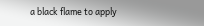a black flame to apply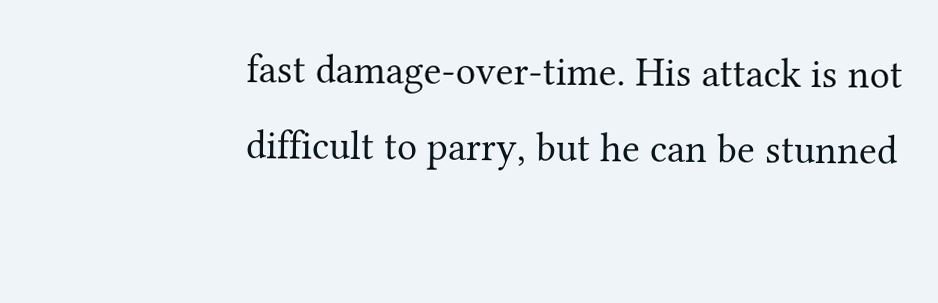fast damage-over-time. His attack is not difficult to parry, but he can be stunned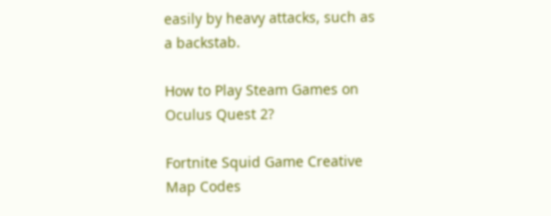easily by heavy attacks, such as a backstab.

How to Play Steam Games on Oculus Quest 2?

Fortnite Squid Game Creative Map Codes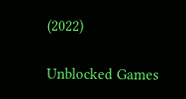(2022)

Unblocked Games